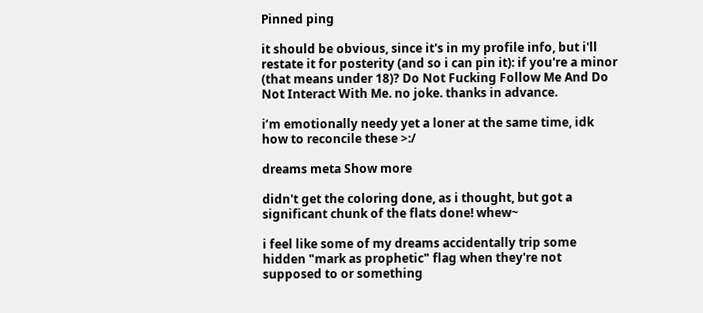Pinned ping

it should be obvious, since it's in my profile info, but i'll restate it for posterity (and so i can pin it): if you're a minor (that means under 18)? Do Not Fucking Follow Me And Do Not Interact With Me. no joke. thanks in advance.

i’m emotionally needy yet a loner at the same time, idk how to reconcile these >:/

dreams meta Show more

didn't get the coloring done, as i thought, but got a significant chunk of the flats done! whew~

i feel like some of my dreams accidentally trip some hidden "mark as prophetic" flag when they're not supposed to or something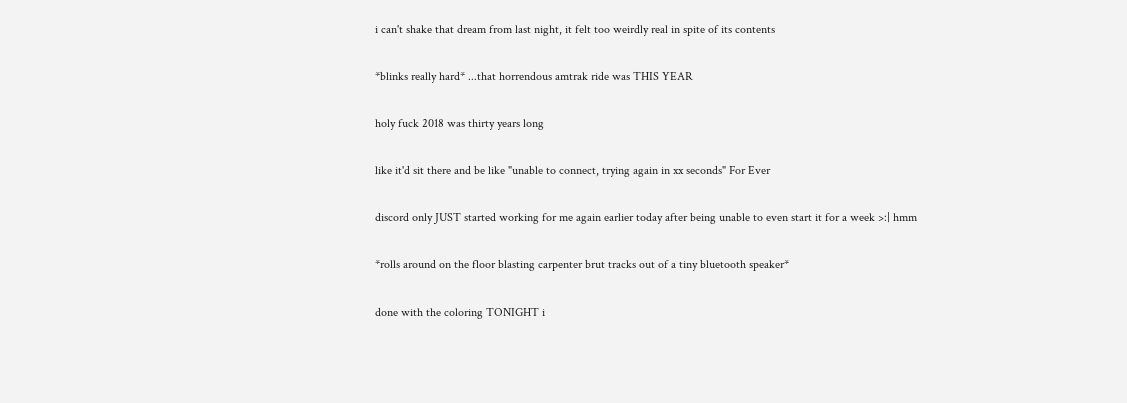i can't shake that dream from last night, it felt too weirdly real in spite of its contents

*blinks really hard* ...that horrendous amtrak ride was THIS YEAR

holy fuck 2018 was thirty years long

like it'd sit there and be like "unable to connect, trying again in xx seconds" For Ever

discord only JUST started working for me again earlier today after being unable to even start it for a week >:| hmm

*rolls around on the floor blasting carpenter brut tracks out of a tiny bluetooth speaker*

done with the coloring TONIGHT i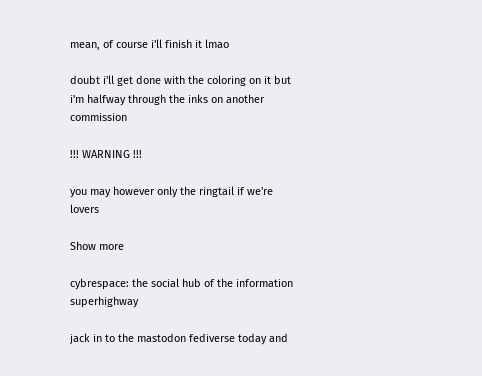mean, of course i'll finish it lmao

doubt i'll get done with the coloring on it but i'm halfway through the inks on another commission

!!! WARNING !!!

you may however only the ringtail if we're lovers

Show more

cybrespace: the social hub of the information superhighway

jack in to the mastodon fediverse today and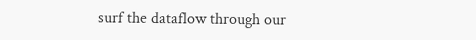surf the dataflow through our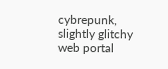cybrepunk, slightly glitchy web portal